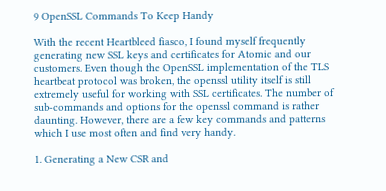9 OpenSSL Commands To Keep Handy

With the recent Heartbleed fiasco, I found myself frequently generating new SSL keys and certificates for Atomic and our customers. Even though the OpenSSL implementation of the TLS heartbeat protocol was broken, the openssl utility itself is still extremely useful for working with SSL certificates. The number of sub-commands and options for the openssl command is rather daunting. However, there are a few key commands and patterns which I use most often and find very handy.

1. Generating a New CSR and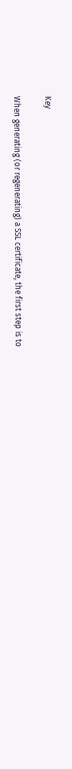Key

When generating (or regenerating) a SSL certificate, the first step is to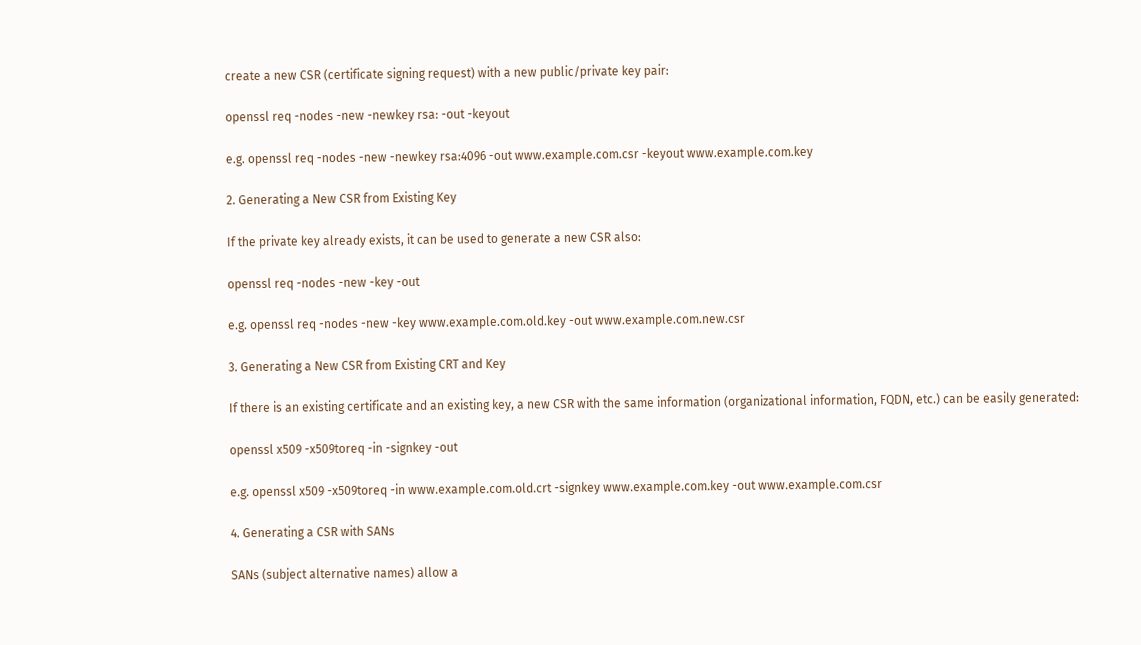create a new CSR (certificate signing request) with a new public/private key pair:

openssl req -nodes -new -newkey rsa: -out -keyout

e.g. openssl req -nodes -new -newkey rsa:4096 -out www.example.com.csr -keyout www.example.com.key

2. Generating a New CSR from Existing Key

If the private key already exists, it can be used to generate a new CSR also:

openssl req -nodes -new -key -out

e.g. openssl req -nodes -new -key www.example.com.old.key -out www.example.com.new.csr

3. Generating a New CSR from Existing CRT and Key

If there is an existing certificate and an existing key, a new CSR with the same information (organizational information, FQDN, etc.) can be easily generated:

openssl x509 -x509toreq -in -signkey -out

e.g. openssl x509 -x509toreq -in www.example.com.old.crt -signkey www.example.com.key -out www.example.com.csr

4. Generating a CSR with SANs

SANs (subject alternative names) allow a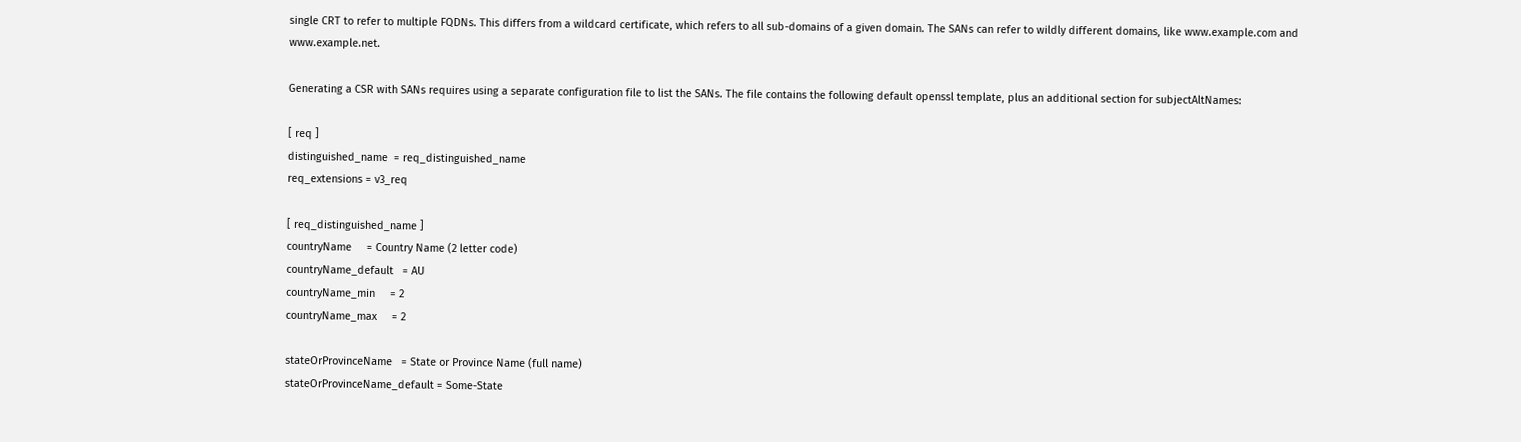single CRT to refer to multiple FQDNs. This differs from a wildcard certificate, which refers to all sub-domains of a given domain. The SANs can refer to wildly different domains, like www.example.com and www.example.net.

Generating a CSR with SANs requires using a separate configuration file to list the SANs. The file contains the following default openssl template, plus an additional section for subjectAltNames:

[ req ]
distinguished_name  = req_distinguished_name
req_extensions = v3_req

[ req_distinguished_name ]
countryName     = Country Name (2 letter code)
countryName_default   = AU
countryName_min     = 2
countryName_max     = 2

stateOrProvinceName   = State or Province Name (full name)
stateOrProvinceName_default = Some-State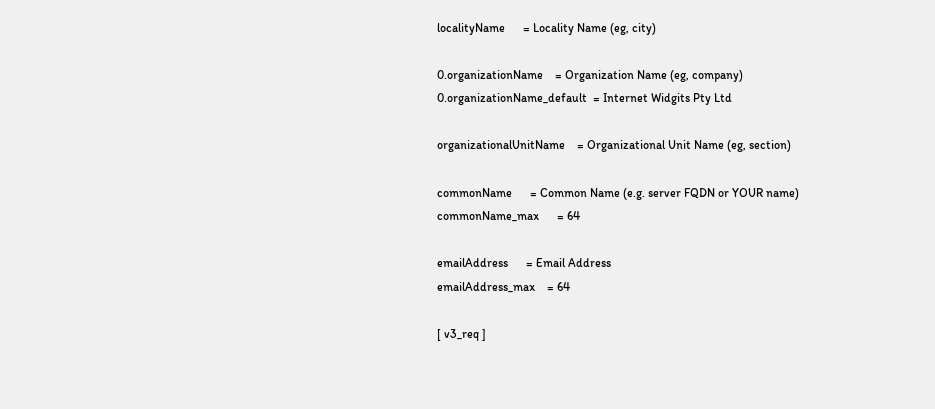localityName      = Locality Name (eg, city)

0.organizationName    = Organization Name (eg, company)
0.organizationName_default  = Internet Widgits Pty Ltd

organizationalUnitName    = Organizational Unit Name (eg, section)

commonName      = Common Name (e.g. server FQDN or YOUR name)
commonName_max      = 64

emailAddress      = Email Address
emailAddress_max    = 64

[ v3_req ]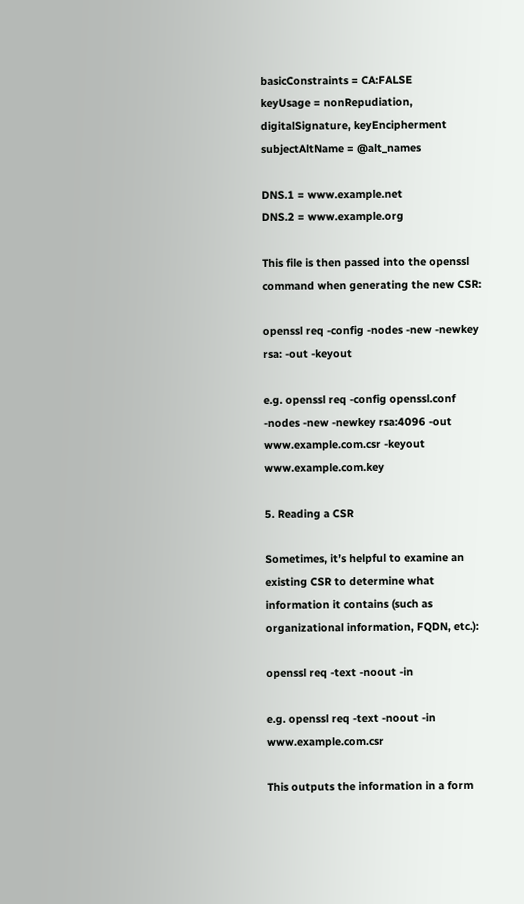basicConstraints = CA:FALSE
keyUsage = nonRepudiation, digitalSignature, keyEncipherment
subjectAltName = @alt_names

DNS.1 = www.example.net
DNS.2 = www.example.org

This file is then passed into the openssl command when generating the new CSR:

openssl req -config -nodes -new -newkey rsa: -out -keyout

e.g. openssl req -config openssl.conf -nodes -new -newkey rsa:4096 -out www.example.com.csr -keyout www.example.com.key

5. Reading a CSR

Sometimes, it’s helpful to examine an existing CSR to determine what information it contains (such as organizational information, FQDN, etc.):

openssl req -text -noout -in

e.g. openssl req -text -noout -in www.example.com.csr

This outputs the information in a form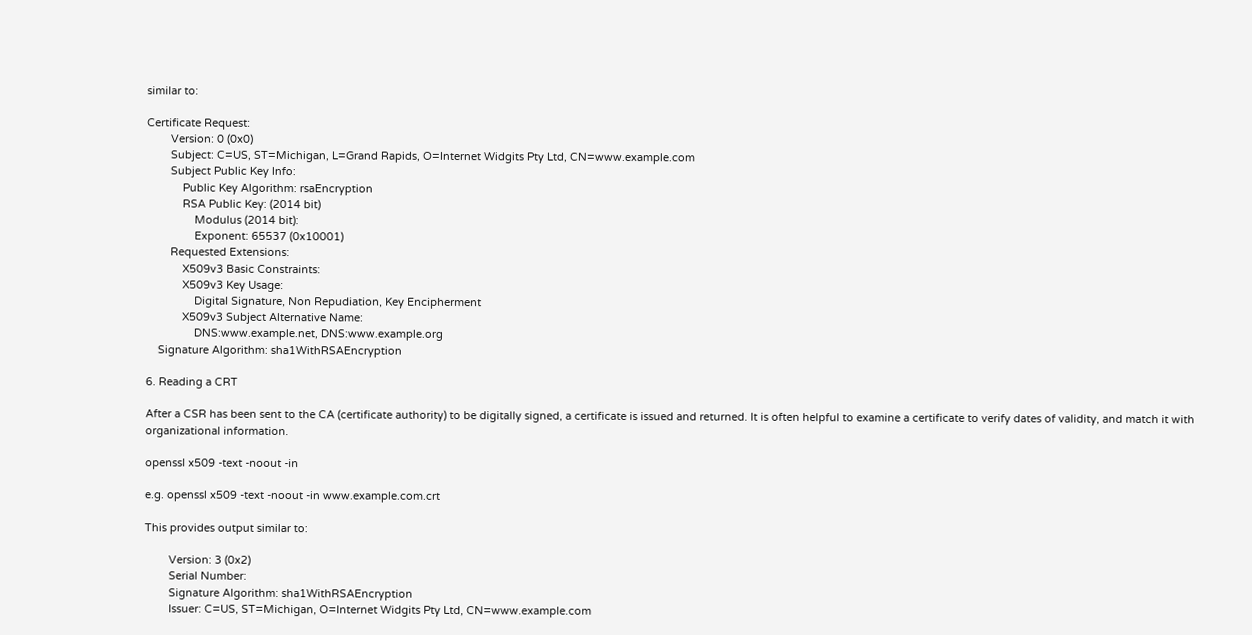similar to:

Certificate Request:
        Version: 0 (0x0)
        Subject: C=US, ST=Michigan, L=Grand Rapids, O=Internet Widgits Pty Ltd, CN=www.example.com
        Subject Public Key Info:
            Public Key Algorithm: rsaEncryption
            RSA Public Key: (2014 bit)
                Modulus (2014 bit):
                Exponent: 65537 (0x10001)
        Requested Extensions:
            X509v3 Basic Constraints:
            X509v3 Key Usage:
                Digital Signature, Non Repudiation, Key Encipherment
            X509v3 Subject Alternative Name:
                DNS:www.example.net, DNS:www.example.org
    Signature Algorithm: sha1WithRSAEncryption

6. Reading a CRT

After a CSR has been sent to the CA (certificate authority) to be digitally signed, a certificate is issued and returned. It is often helpful to examine a certificate to verify dates of validity, and match it with organizational information.

openssl x509 -text -noout -in

e.g. openssl x509 -text -noout -in www.example.com.crt

This provides output similar to:

        Version: 3 (0x2)
        Serial Number:
        Signature Algorithm: sha1WithRSAEncryption
        Issuer: C=US, ST=Michigan, O=Internet Widgits Pty Ltd, CN=www.example.com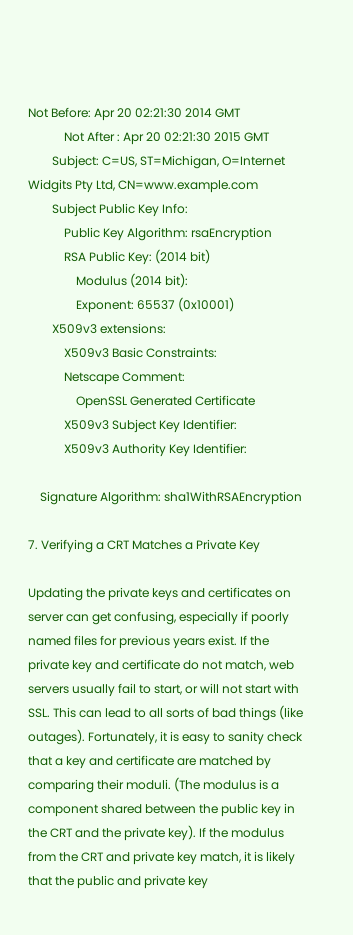Not Before: Apr 20 02:21:30 2014 GMT
            Not After : Apr 20 02:21:30 2015 GMT
        Subject: C=US, ST=Michigan, O=Internet Widgits Pty Ltd, CN=www.example.com
        Subject Public Key Info:
            Public Key Algorithm: rsaEncryption
            RSA Public Key: (2014 bit)
                Modulus (2014 bit):
                Exponent: 65537 (0x10001)
        X509v3 extensions:
            X509v3 Basic Constraints:
            Netscape Comment:
                OpenSSL Generated Certificate
            X509v3 Subject Key Identifier:
            X509v3 Authority Key Identifier:

    Signature Algorithm: sha1WithRSAEncryption

7. Verifying a CRT Matches a Private Key

Updating the private keys and certificates on server can get confusing, especially if poorly named files for previous years exist. If the private key and certificate do not match, web servers usually fail to start, or will not start with SSL. This can lead to all sorts of bad things (like outages). Fortunately, it is easy to sanity check that a key and certificate are matched by comparing their moduli. (The modulus is a component shared between the public key in the CRT and the private key). If the modulus from the CRT and private key match, it is likely that the public and private key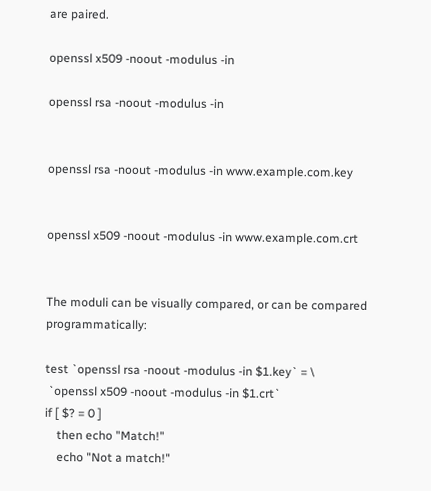are paired.

openssl x509 -noout -modulus -in

openssl rsa -noout -modulus -in


openssl rsa -noout -modulus -in www.example.com.key


openssl x509 -noout -modulus -in www.example.com.crt


The moduli can be visually compared, or can be compared programmatically:

test `openssl rsa -noout -modulus -in $1.key` = \
 `openssl x509 -noout -modulus -in $1.crt`
if [ $? = 0 ]
    then echo "Match!"
    echo "Not a match!"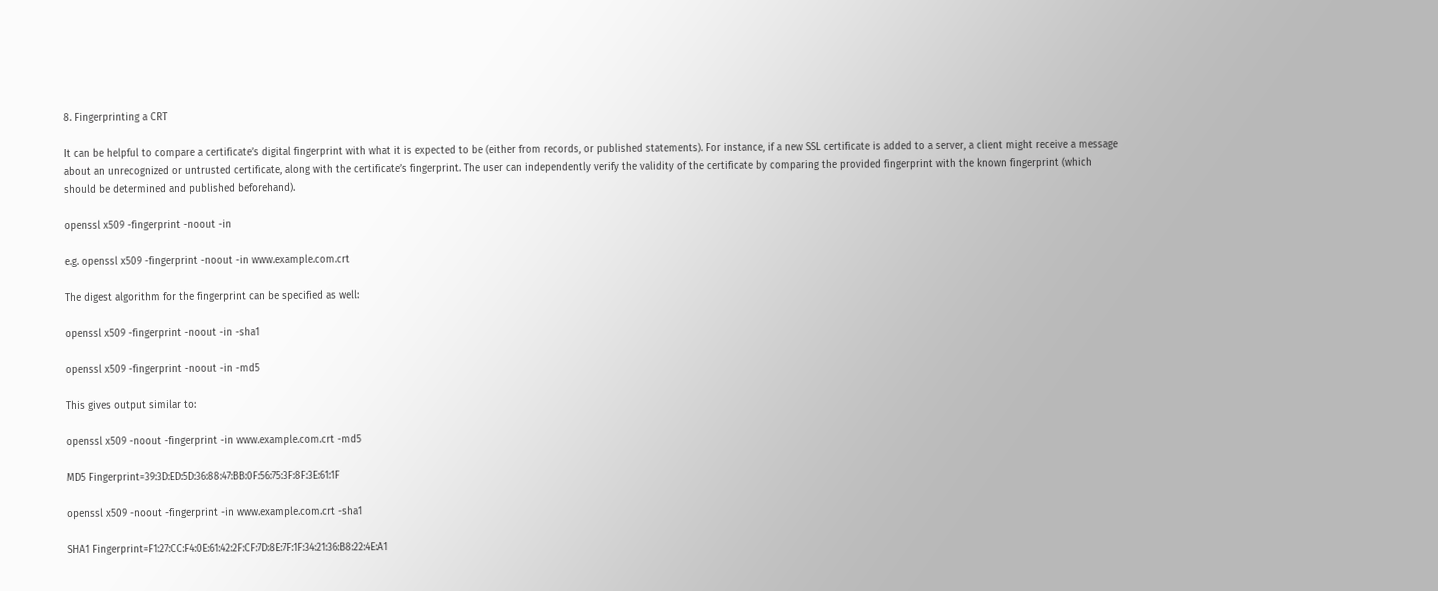8. Fingerprinting a CRT

It can be helpful to compare a certificate’s digital fingerprint with what it is expected to be (either from records, or published statements). For instance, if a new SSL certificate is added to a server, a client might receive a message about an unrecognized or untrusted certificate, along with the certificate’s fingerprint. The user can independently verify the validity of the certificate by comparing the provided fingerprint with the known fingerprint (which should be determined and published beforehand).

openssl x509 -fingerprint -noout -in

e.g. openssl x509 -fingerprint -noout -in www.example.com.crt

The digest algorithm for the fingerprint can be specified as well:

openssl x509 -fingerprint -noout -in -sha1

openssl x509 -fingerprint -noout -in -md5

This gives output similar to:

openssl x509 -noout -fingerprint -in www.example.com.crt -md5

MD5 Fingerprint=39:3D:ED:5D:36:88:47:BB:0F:56:75:3F:8F:3E:61:1F

openssl x509 -noout -fingerprint -in www.example.com.crt -sha1

SHA1 Fingerprint=F1:27:CC:F4:0E:61:42:2F:CF:7D:8E:7F:1F:34:21:36:B8:22:4E:A1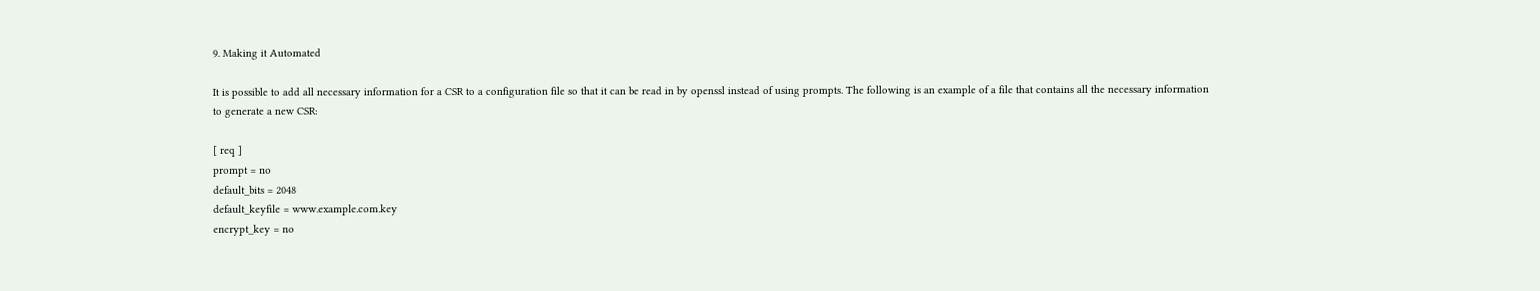9. Making it Automated

It is possible to add all necessary information for a CSR to a configuration file so that it can be read in by openssl instead of using prompts. The following is an example of a file that contains all the necessary information to generate a new CSR:

[ req ]
prompt = no
default_bits = 2048
default_keyfile = www.example.com.key
encrypt_key = no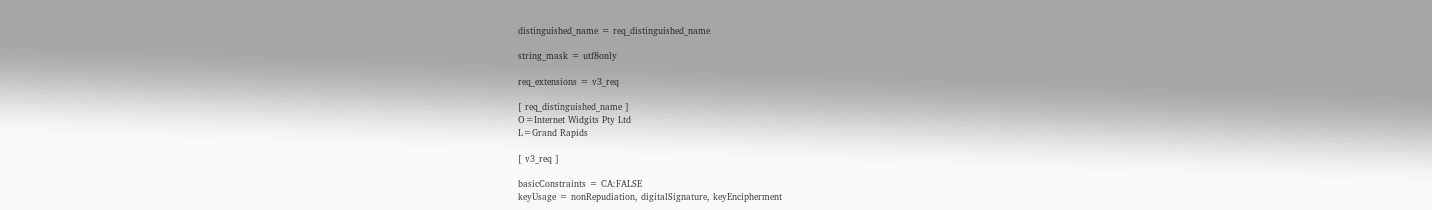distinguished_name = req_distinguished_name

string_mask = utf8only

req_extensions = v3_req

[ req_distinguished_name ]
O=Internet Widgits Pty Ltd
L=Grand Rapids

[ v3_req ]

basicConstraints = CA:FALSE
keyUsage = nonRepudiation, digitalSignature, keyEncipherment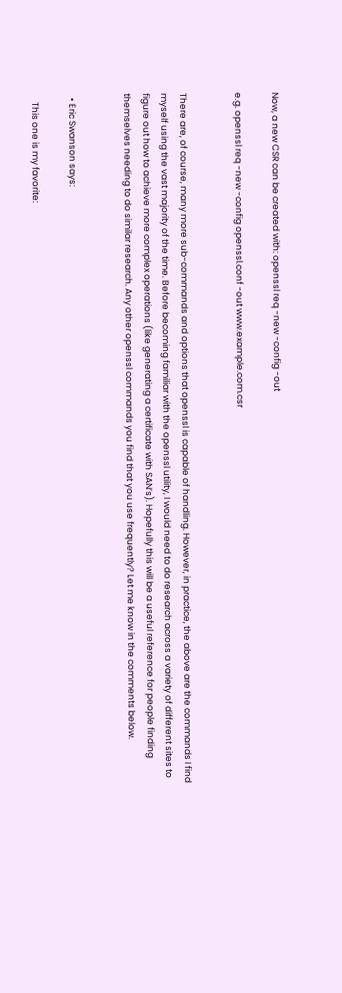Now, a new CSR can be created with: openssl req -new -config -out

e.g. openssl req -new -config openssl.conf -out www.example.com.csr


There are, of course, many more sub-commands and options that openssl is capable of handling. However, in practice, the above are the commands I find myself using the vast majority of the time. Before becoming familiar with the openssl utility, I would need to do research across a variety of different sites to figure out how to achieve more complex operations (like generating a certificate with SAN’s). Hopefully this will be a useful reference for people finding themselves needing to do similar research. Any other openssl commands you find that you use frequently? Let me know in the comments below.


  • Eric Swanson says:

    This one is my favorite: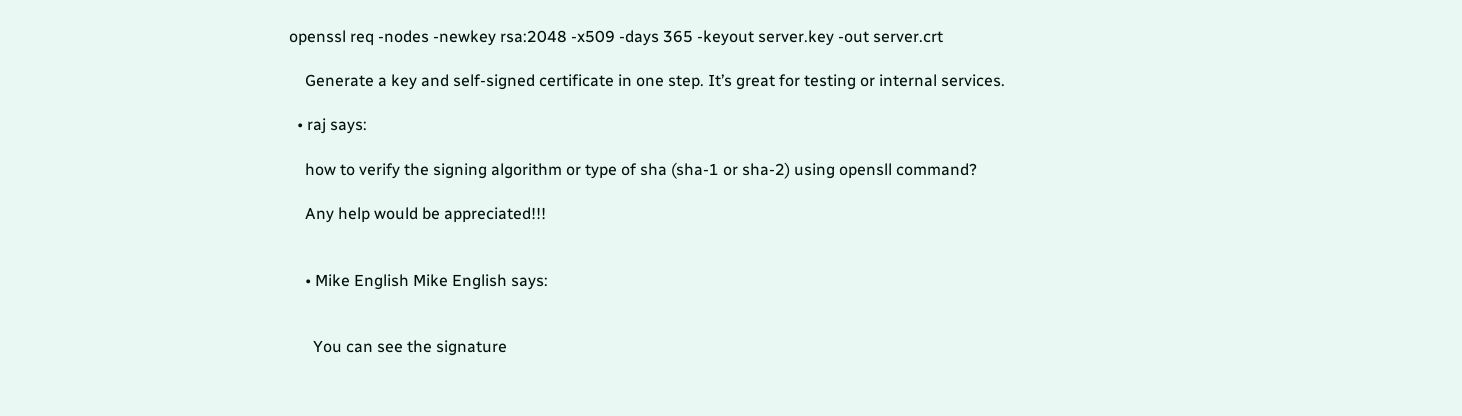openssl req -nodes -newkey rsa:2048 -x509 -days 365 -keyout server.key -out server.crt

    Generate a key and self-signed certificate in one step. It’s great for testing or internal services.

  • raj says:

    how to verify the signing algorithm or type of sha (sha-1 or sha-2) using opensll command?

    Any help would be appreciated!!!


    • Mike English Mike English says:


      You can see the signature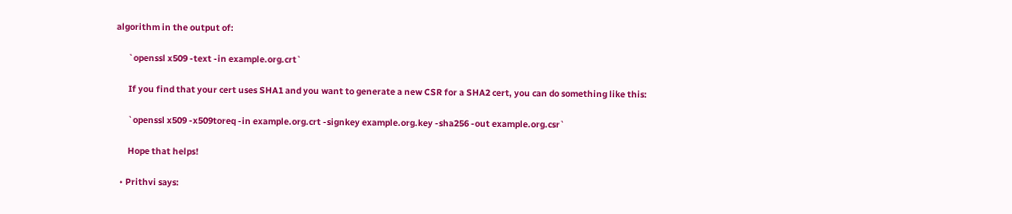algorithm in the output of:

      `openssl x509 -text -in example.org.crt`

      If you find that your cert uses SHA1 and you want to generate a new CSR for a SHA2 cert, you can do something like this:

      `openssl x509 -x509toreq -in example.org.crt -signkey example.org.key -sha256 -out example.org.csr`

      Hope that helps!

  • Prithvi says: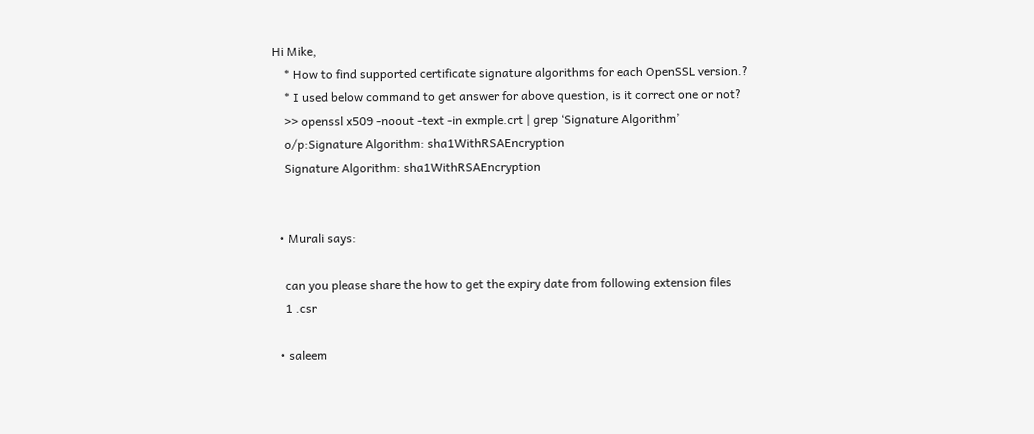Hi Mike,
    * How to find supported certificate signature algorithms for each OpenSSL version.?
    * I used below command to get answer for above question, is it correct one or not?
    >> openssl x509 -noout -text -in exmple.crt | grep ‘Signature Algorithm’
    o/p:Signature Algorithm: sha1WithRSAEncryption
    Signature Algorithm: sha1WithRSAEncryption


  • Murali says:

    can you please share the how to get the expiry date from following extension files
    1 .csr

  • saleem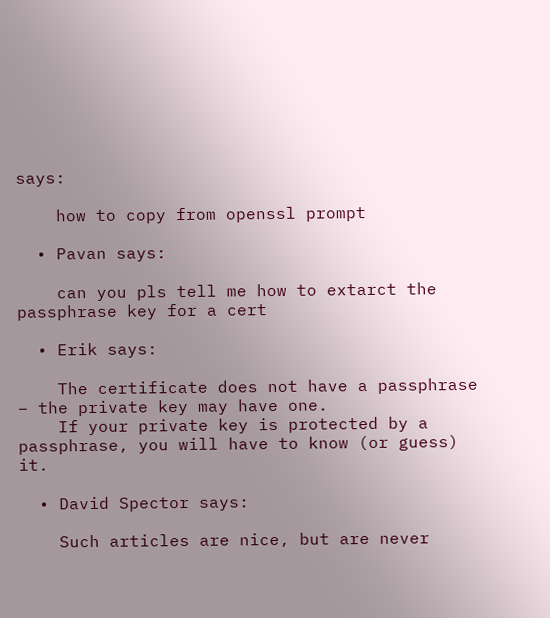says:

    how to copy from openssl prompt

  • Pavan says:

    can you pls tell me how to extarct the passphrase key for a cert

  • Erik says:

    The certificate does not have a passphrase – the private key may have one.
    If your private key is protected by a passphrase, you will have to know (or guess) it.

  • David Spector says:

    Such articles are nice, but are never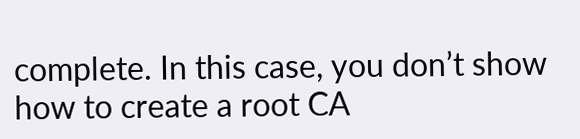complete. In this case, you don’t show how to create a root CA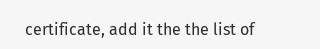certificate, add it the the list of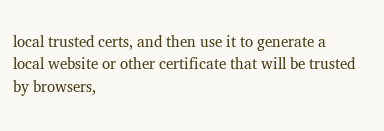local trusted certs, and then use it to generate a local website or other certificate that will be trusted by browsers,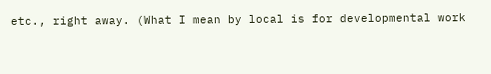etc., right away. (What I mean by local is for developmental work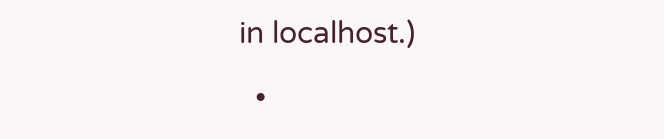in localhost.)

  •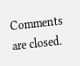Comments are closed.